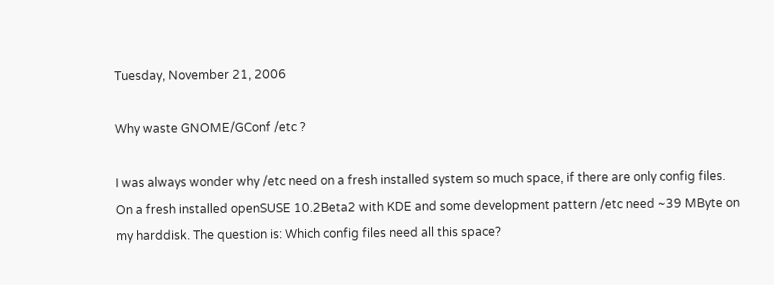Tuesday, November 21, 2006

Why waste GNOME/GConf /etc ?

I was always wonder why /etc need on a fresh installed system so much space, if there are only config files. On a fresh installed openSUSE 10.2Beta2 with KDE and some development pattern /etc need ~39 MByte on my harddisk. The question is: Which config files need all this space?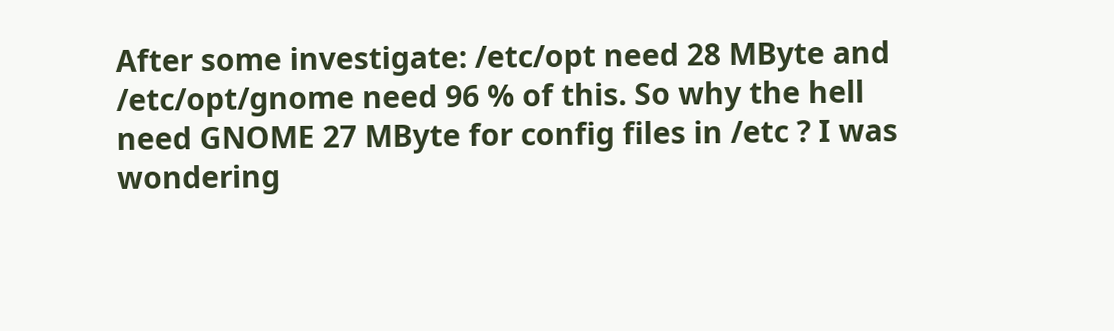After some investigate: /etc/opt need 28 MByte and /etc/opt/gnome need 96 % of this. So why the hell need GNOME 27 MByte for config files in /etc ? I was wondering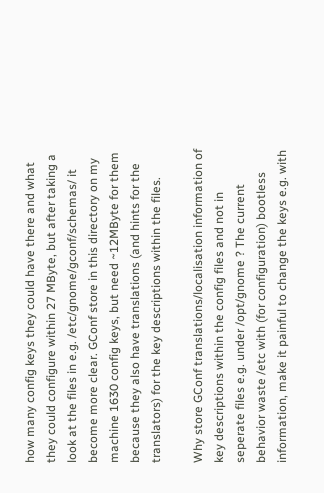how many config keys they could have there and what they could configure within 27 MByte, but after taking a look at the files in e.g. /etc/gnome/gconf/schemas/ it become more clear. GConf store in this directory on my machine 1630 config keys, but need ~12MByte for them because they also have translations (and hints for the translators) for the key descriptions within the files.

Why store GConf translations/localisation information of key descriptions within the config files and not in seperate files e.g. under /opt/gnome ? The current behavior waste /etc with (for configuration) bootless information, make it painful to change the keys e.g. with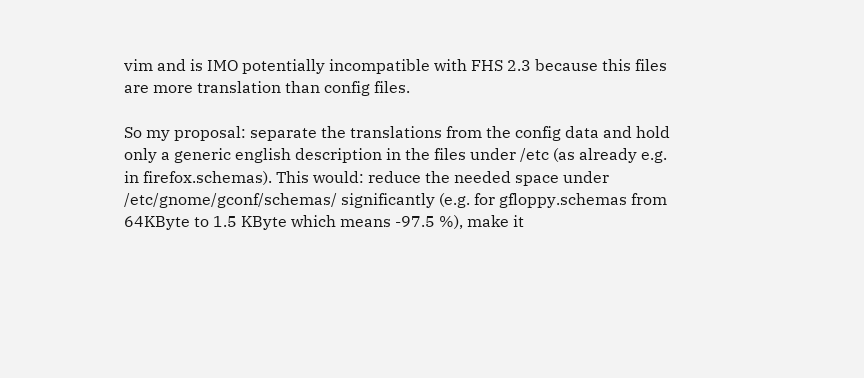vim and is IMO potentially incompatible with FHS 2.3 because this files are more translation than config files.

So my proposal: separate the translations from the config data and hold only a generic english description in the files under /etc (as already e.g. in firefox.schemas). This would: reduce the needed space under /etc/gnome/gconf/schemas/ significantly (e.g. for gfloppy.schemas from 64KByte to 1.5 KByte which means -97.5 %), make it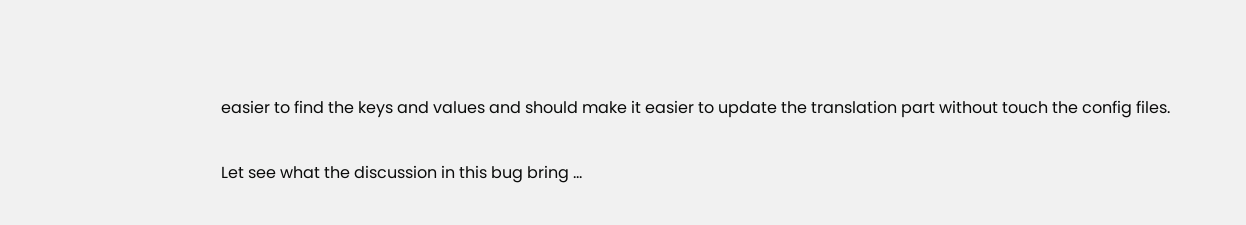easier to find the keys and values and should make it easier to update the translation part without touch the config files.

Let see what the discussion in this bug bring ...